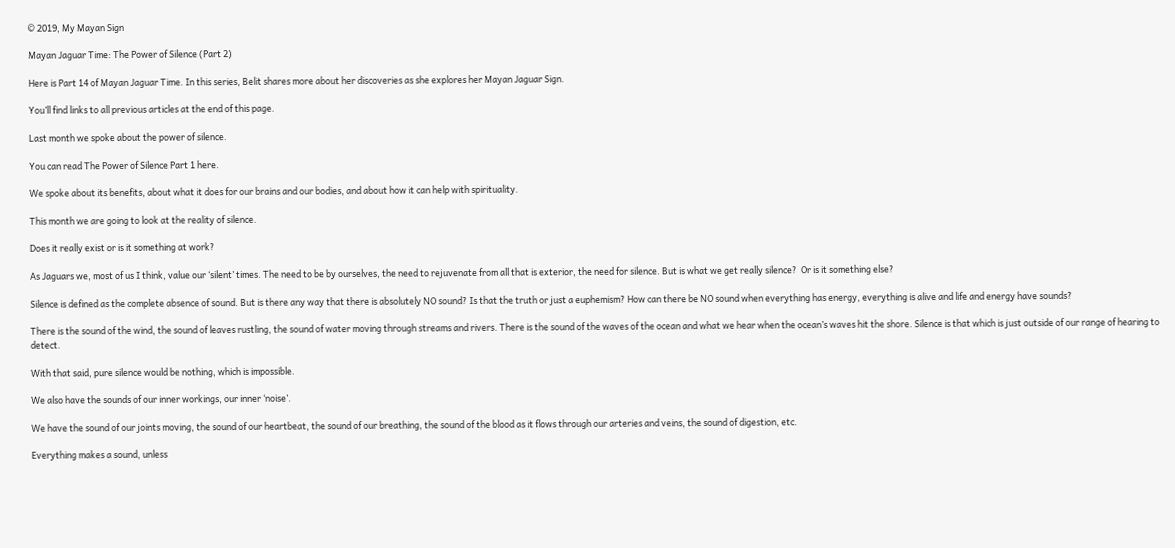© 2019, My Mayan Sign

Mayan Jaguar Time: The Power of Silence (Part 2)

Here is Part 14 of Mayan Jaguar Time. In this series, Belit shares more about her discoveries as she explores her Mayan Jaguar Sign.

You’ll find links to all previous articles at the end of this page.

Last month we spoke about the power of silence.

You can read The Power of Silence Part 1 here.

We spoke about its benefits, about what it does for our brains and our bodies, and about how it can help with spirituality.

This month we are going to look at the reality of silence.

Does it really exist or is it something at work?

As Jaguars we, most of us I think, value our ‘silent’ times. The need to be by ourselves, the need to rejuvenate from all that is exterior, the need for silence. But is what we get really silence?  Or is it something else?

Silence is defined as the complete absence of sound. But is there any way that there is absolutely NO sound? Is that the truth or just a euphemism? How can there be NO sound when everything has energy, everything is alive and life and energy have sounds?

There is the sound of the wind, the sound of leaves rustling, the sound of water moving through streams and rivers. There is the sound of the waves of the ocean and what we hear when the ocean’s waves hit the shore. Silence is that which is just outside of our range of hearing to detect.

With that said, pure silence would be nothing, which is impossible.

We also have the sounds of our inner workings, our inner ‘noise’.

We have the sound of our joints moving, the sound of our heartbeat, the sound of our breathing, the sound of the blood as it flows through our arteries and veins, the sound of digestion, etc.

Everything makes a sound, unless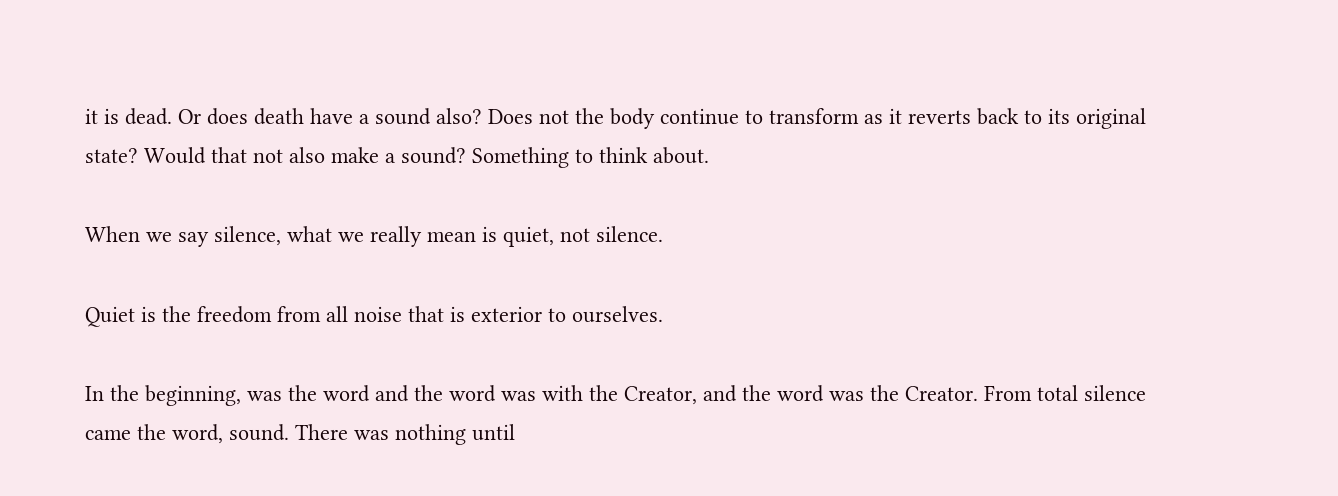it is dead. Or does death have a sound also? Does not the body continue to transform as it reverts back to its original state? Would that not also make a sound? Something to think about.

When we say silence, what we really mean is quiet, not silence.

Quiet is the freedom from all noise that is exterior to ourselves.

In the beginning, was the word and the word was with the Creator, and the word was the Creator. From total silence came the word, sound. There was nothing until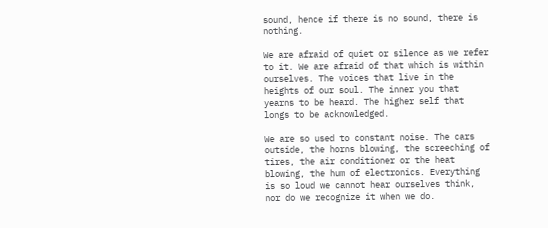sound, hence if there is no sound, there is nothing.

We are afraid of quiet or silence as we refer to it. We are afraid of that which is within ourselves. The voices that live in the heights of our soul. The inner you that yearns to be heard. The higher self that longs to be acknowledged.

We are so used to constant noise. The cars outside, the horns blowing, the screeching of tires, the air conditioner or the heat blowing, the hum of electronics. Everything is so loud we cannot hear ourselves think, nor do we recognize it when we do.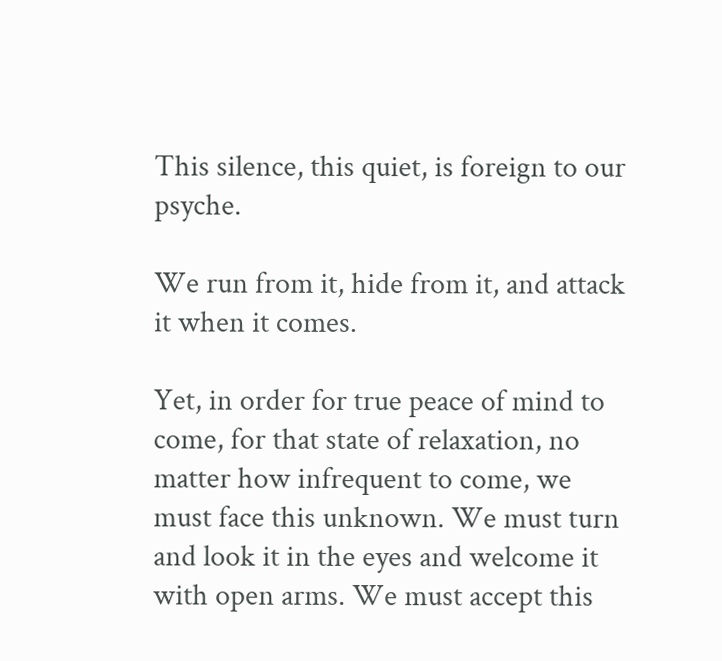This silence, this quiet, is foreign to our psyche.

We run from it, hide from it, and attack it when it comes.

Yet, in order for true peace of mind to come, for that state of relaxation, no matter how infrequent to come, we must face this unknown. We must turn and look it in the eyes and welcome it with open arms. We must accept this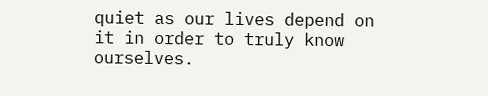quiet as our lives depend on it in order to truly know ourselves.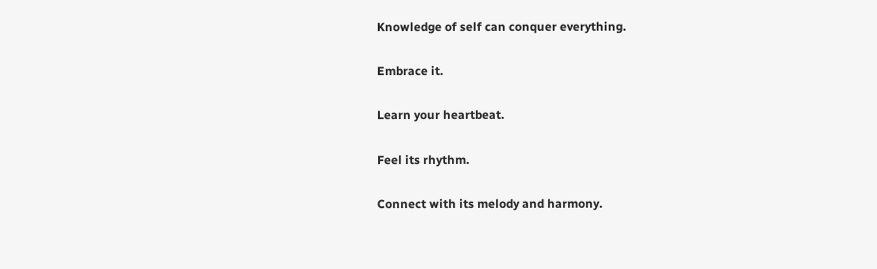Knowledge of self can conquer everything.

Embrace it.

Learn your heartbeat.

Feel its rhythm.

Connect with its melody and harmony.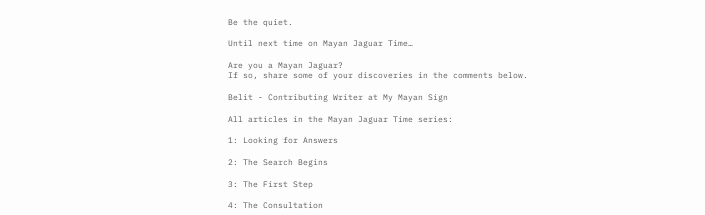Be the quiet.

Until next time on Mayan Jaguar Time…

Are you a Mayan Jaguar?
If so, share some of your discoveries in the comments below.

Belit - Contributing Writer at My Mayan Sign

All articles in the Mayan Jaguar Time series:

1: Looking for Answers

2: The Search Begins

3: The First Step

4: The Consultation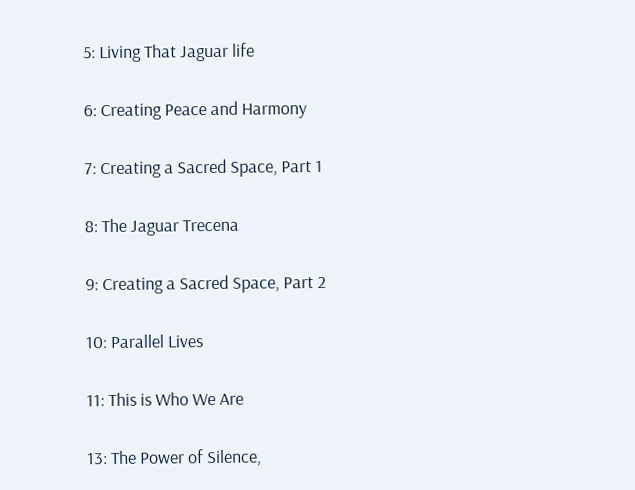5: Living That Jaguar life

6: Creating Peace and Harmony

7: Creating a Sacred Space, Part 1

8: The Jaguar Trecena

9: Creating a Sacred Space, Part 2

10: Parallel Lives

11: This is Who We Are

13: The Power of Silence,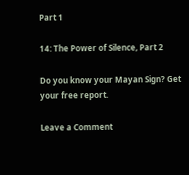Part 1

14: The Power of Silence, Part 2

Do you know your Mayan Sign? Get your free report.

Leave a Comment